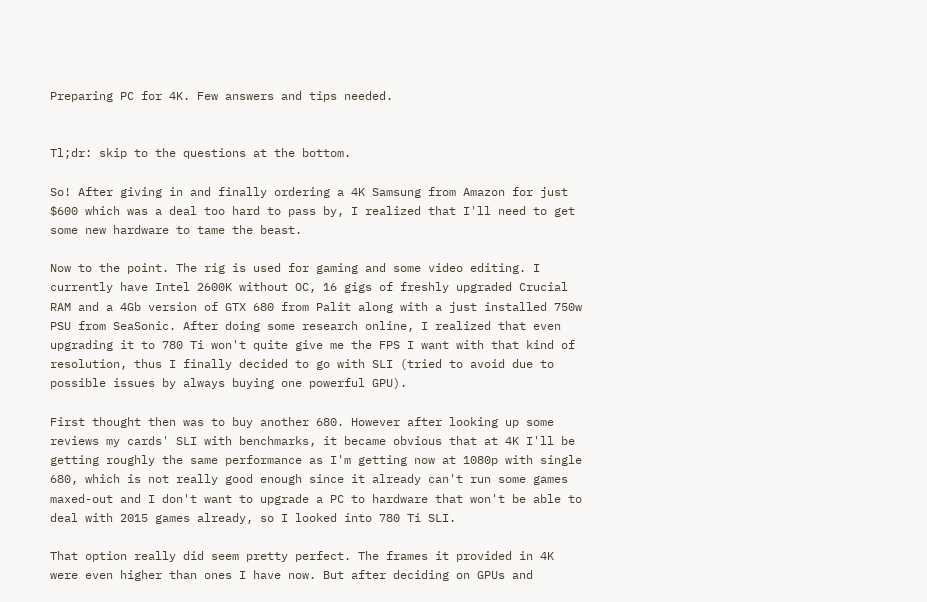Preparing PC for 4K. Few answers and tips needed.


Tl;dr: skip to the questions at the bottom.

So! After giving in and finally ordering a 4K Samsung from Amazon for just $600 which was a deal too hard to pass by, I realized that I'll need to get some new hardware to tame the beast.

Now to the point. The rig is used for gaming and some video editing. I currently have Intel 2600K without OC, 16 gigs of freshly upgraded Crucial RAM and a 4Gb version of GTX 680 from Palit along with a just installed 750w PSU from SeaSonic. After doing some research online, I realized that even upgrading it to 780 Ti won't quite give me the FPS I want with that kind of resolution, thus I finally decided to go with SLI (tried to avoid due to possible issues by always buying one powerful GPU).

First thought then was to buy another 680. However after looking up some reviews my cards' SLI with benchmarks, it became obvious that at 4K I'll be getting roughly the same performance as I'm getting now at 1080p with single 680, which is not really good enough since it already can't run some games maxed-out and I don't want to upgrade a PC to hardware that won't be able to deal with 2015 games already, so I looked into 780 Ti SLI.

That option really did seem pretty perfect. The frames it provided in 4K were even higher than ones I have now. But after deciding on GPUs and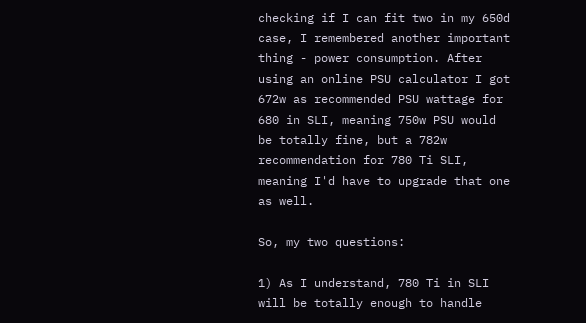checking if I can fit two in my 650d case, I remembered another important thing - power consumption. After using an online PSU calculator I got 672w as recommended PSU wattage for 680 in SLI, meaning 750w PSU would be totally fine, but a 782w recommendation for 780 Ti SLI, meaning I'd have to upgrade that one as well.

So, my two questions:

1) As I understand, 780 Ti in SLI will be totally enough to handle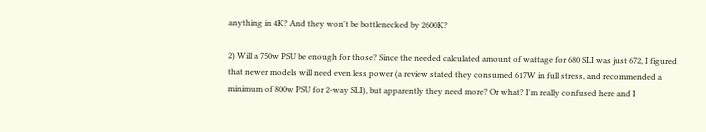anything in 4K? And they won't be bottlenecked by 2600K?

2) Will a 750w PSU be enough for those? Since the needed calculated amount of wattage for 680 SLI was just 672, I figured that newer models will need even less power (a review stated they consumed 617W in full stress, and recommended a minimum of 800w PSU for 2-way SLI), but apparently they need more? Or what? I'm really confused here and I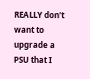REALLY don't want to upgrade a PSU that I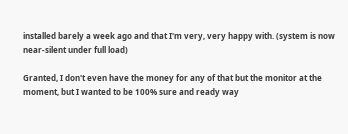installed barely a week ago and that I'm very, very happy with. (system is now near-silent under full load)

Granted, I don't even have the money for any of that but the monitor at the moment, but I wanted to be 100% sure and ready way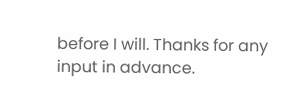before I will. Thanks for any input in advance.